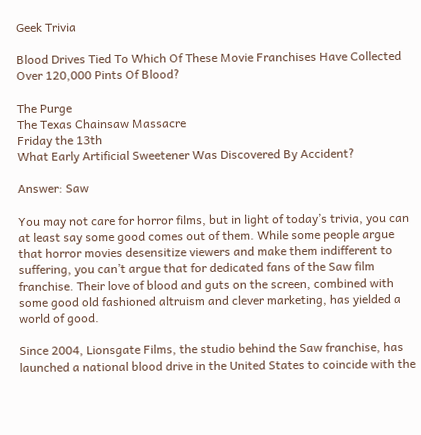Geek Trivia

Blood Drives Tied To Which Of These Movie Franchises Have Collected Over 120,000 Pints Of Blood?

The Purge
The Texas Chainsaw Massacre
Friday the 13th
What Early Artificial Sweetener Was Discovered By Accident?

Answer: Saw

You may not care for horror films, but in light of today’s trivia, you can at least say some good comes out of them. While some people argue that horror movies desensitize viewers and make them indifferent to suffering, you can’t argue that for dedicated fans of the Saw film franchise. Their love of blood and guts on the screen, combined with some good old fashioned altruism and clever marketing, has yielded a world of good.

Since 2004, Lionsgate Films, the studio behind the Saw franchise, has launched a national blood drive in the United States to coincide with the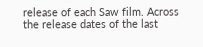release of each Saw film. Across the release dates of the last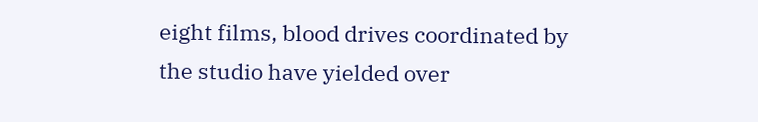eight films, blood drives coordinated by the studio have yielded over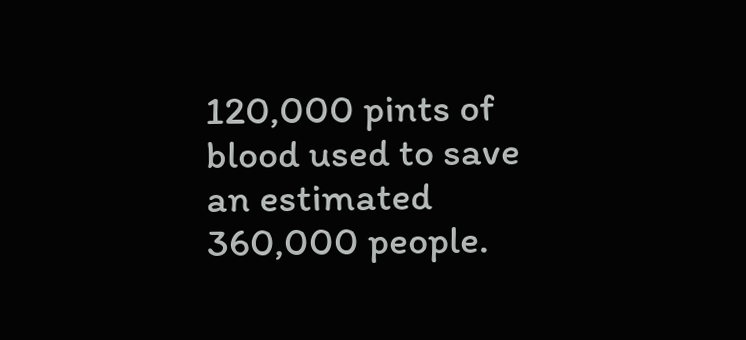120,000 pints of blood used to save an estimated 360,000 people.